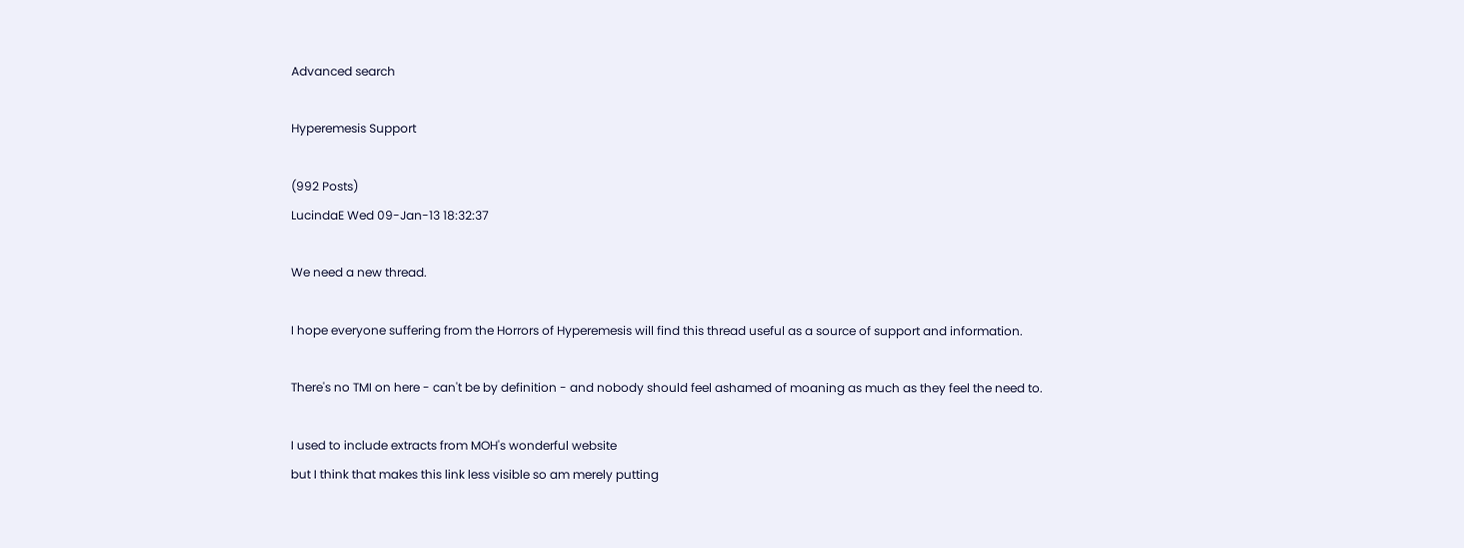Advanced search

Hyperemesis Support

(992 Posts)
LucindaE Wed 09-Jan-13 18:32:37

We need a new thread.

I hope everyone suffering from the Horrors of Hyperemesis will find this thread useful as a source of support and information.

There's no TMI on here - can't be by definition - and nobody should feel ashamed of moaning as much as they feel the need to.

I used to include extracts from MOH's wonderful website
but I think that makes this link less visible so am merely putting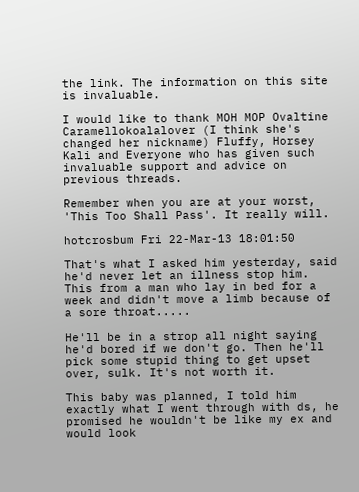the link. The information on this site is invaluable.

I would like to thank MOH MOP Ovaltine Caramellokoalalover (I think she's changed her nickname) Fluffy, Horsey Kali and Everyone who has given such invaluable support and advice on previous threads.

Remember when you are at your worst, 'This Too Shall Pass'. It really will.

hotcrosbum Fri 22-Mar-13 18:01:50

That's what I asked him yesterday, said he'd never let an illness stop him. This from a man who lay in bed for a week and didn't move a limb because of a sore throat.....

He'll be in a strop all night saying he'd bored if we don't go. Then he'll pick some stupid thing to get upset over, sulk. It's not worth it.

This baby was planned, I told him exactly what I went through with ds, he promised he wouldn't be like my ex and would look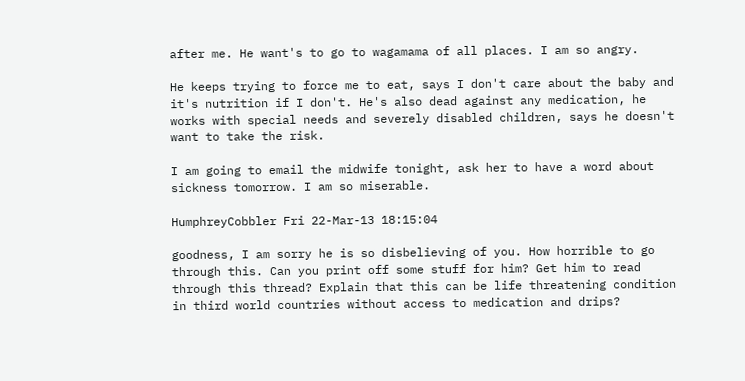after me. He want's to go to wagamama of all places. I am so angry.

He keeps trying to force me to eat, says I don't care about the baby and it's nutrition if I don't. He's also dead against any medication, he works with special needs and severely disabled children, says he doesn't want to take the risk.

I am going to email the midwife tonight, ask her to have a word about sickness tomorrow. I am so miserable.

HumphreyCobbler Fri 22-Mar-13 18:15:04

goodness, I am sorry he is so disbelieving of you. How horrible to go through this. Can you print off some stuff for him? Get him to read through this thread? Explain that this can be life threatening condition in third world countries without access to medication and drips?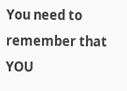You need to remember that YOU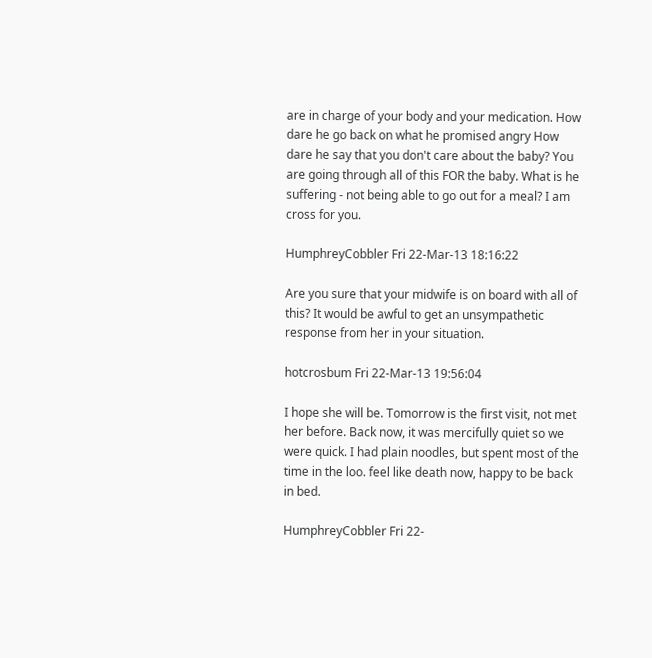are in charge of your body and your medication. How dare he go back on what he promised angry How dare he say that you don't care about the baby? You are going through all of this FOR the baby. What is he suffering - not being able to go out for a meal? I am cross for you.

HumphreyCobbler Fri 22-Mar-13 18:16:22

Are you sure that your midwife is on board with all of this? It would be awful to get an unsympathetic response from her in your situation.

hotcrosbum Fri 22-Mar-13 19:56:04

I hope she will be. Tomorrow is the first visit, not met her before. Back now, it was mercifully quiet so we were quick. I had plain noodles, but spent most of the time in the loo. feel like death now, happy to be back in bed.

HumphreyCobbler Fri 22-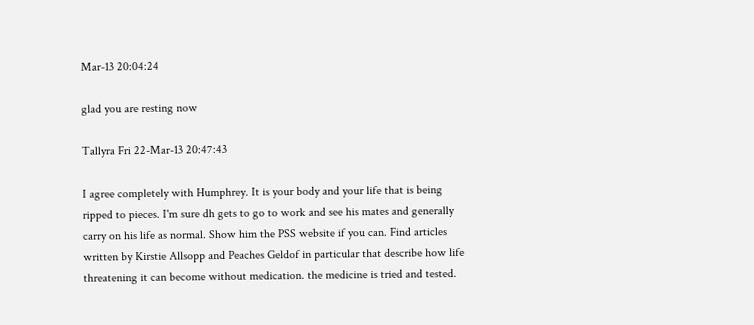Mar-13 20:04:24

glad you are resting now

Tallyra Fri 22-Mar-13 20:47:43

I agree completely with Humphrey. It is your body and your life that is being ripped to pieces. I'm sure dh gets to go to work and see his mates and generally carry on his life as normal. Show him the PSS website if you can. Find articles written by Kirstie Allsopp and Peaches Geldof in particular that describe how life threatening it can become without medication. the medicine is tried and tested.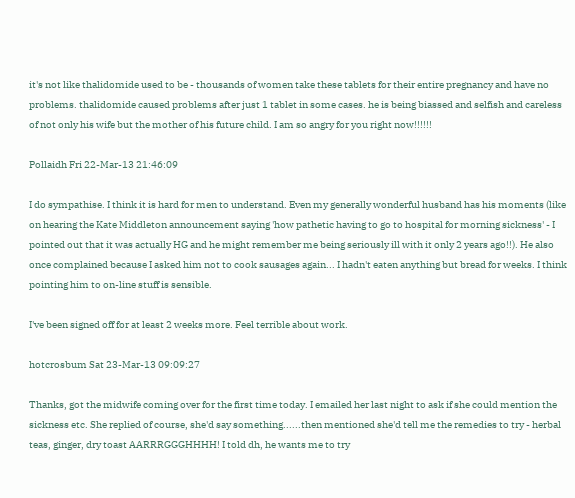it's not like thalidomide used to be - thousands of women take these tablets for their entire pregnancy and have no problems. thalidomide caused problems after just 1 tablet in some cases. he is being biassed and selfish and careless of not only his wife but the mother of his future child. I am so angry for you right now!!!!!!

Pollaidh Fri 22-Mar-13 21:46:09

I do sympathise. I think it is hard for men to understand. Even my generally wonderful husband has his moments (like on hearing the Kate Middleton announcement saying 'how pathetic having to go to hospital for morning sickness' - I pointed out that it was actually HG and he might remember me being seriously ill with it only 2 years ago!!). He also once complained because I asked him not to cook sausages again... I hadn't eaten anything but bread for weeks. I think pointing him to on-line stuff is sensible.

I've been signed off for at least 2 weeks more. Feel terrible about work.

hotcrosbum Sat 23-Mar-13 09:09:27

Thanks, got the midwife coming over for the first time today. I emailed her last night to ask if she could mention the sickness etc. She replied of course, she'd say something......then mentioned she'd tell me the remedies to try - herbal teas, ginger, dry toast AARRRGGGHHHH! I told dh, he wants me to try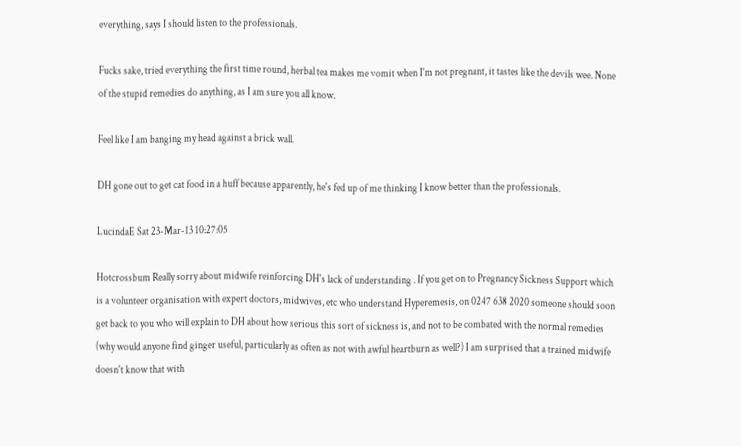everything, says I should listen to the professionals.

Fucks sake, tried everything the first time round, herbal tea makes me vomit when I'm not pregnant, it tastes like the devils wee. None of the stupid remedies do anything, as I am sure you all know.

Feel like I am banging my head against a brick wall.

DH gone out to get cat food in a huff because apparently, he's fed up of me thinking I know better than the professionals.

LucindaE Sat 23-Mar-13 10:27:05

Hotcrossbum Really sorry about midwife reinforcing DH's lack of understanding . If you get on to Pregnancy Sickness Support which is a volunteer organisation with expert doctors, midwives, etc who understand Hyperemesis, on 0247 638 2020 someone should soon get back to you who will explain to DH about how serious this sort of sickness is, and not to be combated with the normal remedies (why would anyone find ginger useful, particularly as often as not with awful heartburn as well?) I am surprised that a trained midwife doesn't know that with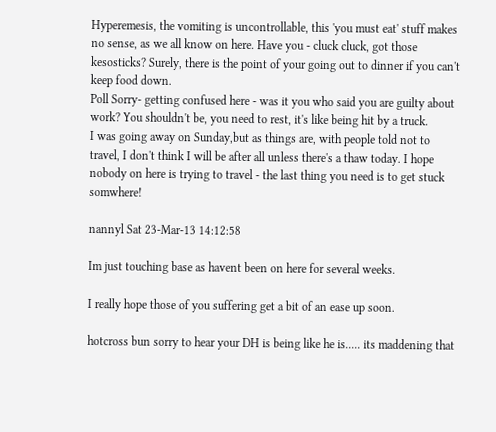Hyperemesis, the vomiting is uncontrollable, this 'you must eat' stuff makes no sense, as we all know on here. Have you - cluck cluck, got those kesosticks? Surely, there is the point of your going out to dinner if you can't keep food down.
Poll Sorry- getting confused here - was it you who said you are guilty about work? You shouldn't be, you need to rest, it's like being hit by a truck.
I was going away on Sunday,but as things are, with people told not to travel, I don't think I will be after all unless there's a thaw today. I hope nobody on here is trying to travel - the last thing you need is to get stuck somwhere!

nannyl Sat 23-Mar-13 14:12:58

Im just touching base as havent been on here for several weeks.

I really hope those of you suffering get a bit of an ease up soon.

hotcross bun sorry to hear your DH is being like he is..... its maddening that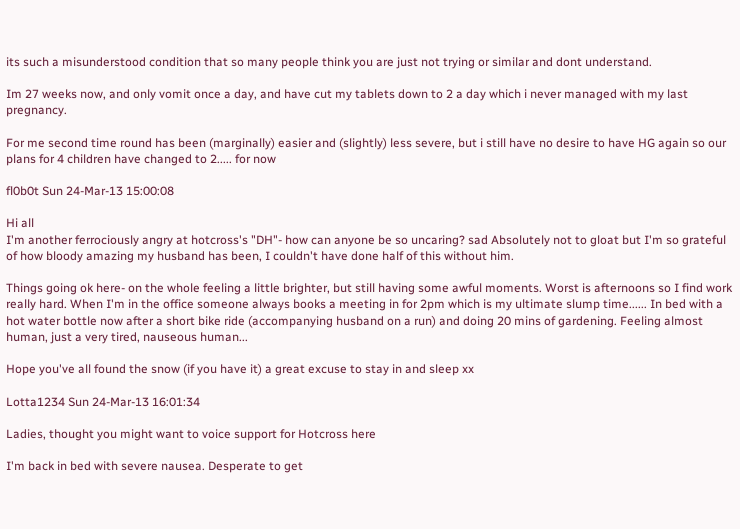its such a misunderstood condition that so many people think you are just not trying or similar and dont understand.

Im 27 weeks now, and only vomit once a day, and have cut my tablets down to 2 a day which i never managed with my last pregnancy.

For me second time round has been (marginally) easier and (slightly) less severe, but i still have no desire to have HG again so our plans for 4 children have changed to 2..... for now

fl0b0t Sun 24-Mar-13 15:00:08

Hi all
I'm another ferrociously angry at hotcross's "DH"- how can anyone be so uncaring? sad Absolutely not to gloat but I'm so grateful of how bloody amazing my husband has been, I couldn't have done half of this without him.

Things going ok here- on the whole feeling a little brighter, but still having some awful moments. Worst is afternoons so I find work really hard. When I'm in the office someone always books a meeting in for 2pm which is my ultimate slump time...... In bed with a hot water bottle now after a short bike ride (accompanying husband on a run) and doing 20 mins of gardening. Feeling almost human, just a very tired, nauseous human...

Hope you've all found the snow (if you have it) a great excuse to stay in and sleep xx

Lotta1234 Sun 24-Mar-13 16:01:34

Ladies, thought you might want to voice support for Hotcross here

I'm back in bed with severe nausea. Desperate to get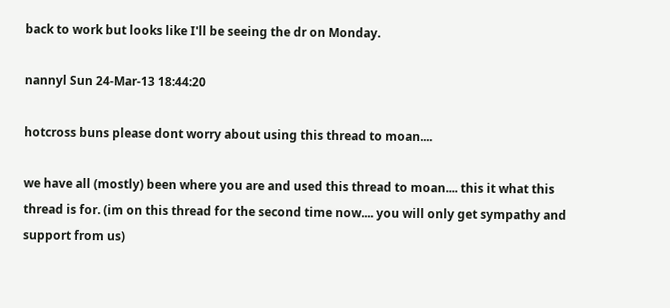back to work but looks like I'll be seeing the dr on Monday.

nannyl Sun 24-Mar-13 18:44:20

hotcross buns please dont worry about using this thread to moan....

we have all (mostly) been where you are and used this thread to moan.... this it what this thread is for. (im on this thread for the second time now.... you will only get sympathy and support from us)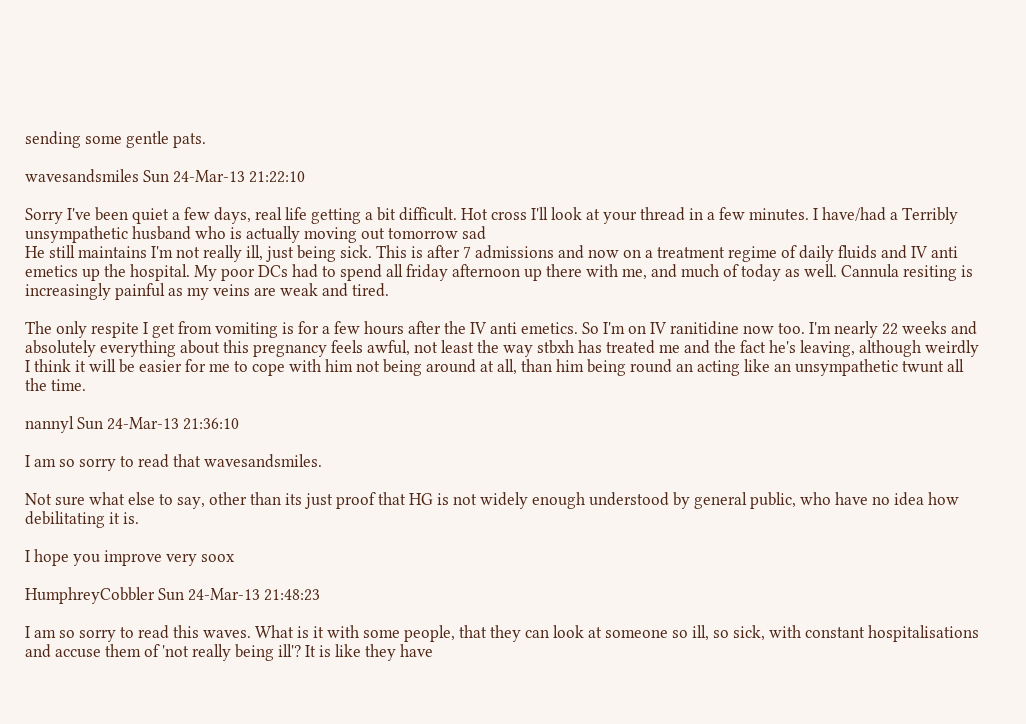sending some gentle pats.

wavesandsmiles Sun 24-Mar-13 21:22:10

Sorry I've been quiet a few days, real life getting a bit difficult. Hot cross I'll look at your thread in a few minutes. I have/had a Terribly unsympathetic husband who is actually moving out tomorrow sad
He still maintains I'm not really ill, just being sick. This is after 7 admissions and now on a treatment regime of daily fluids and IV anti emetics up the hospital. My poor DCs had to spend all friday afternoon up there with me, and much of today as well. Cannula resiting is increasingly painful as my veins are weak and tired.

The only respite I get from vomiting is for a few hours after the IV anti emetics. So I'm on IV ranitidine now too. I'm nearly 22 weeks and absolutely everything about this pregnancy feels awful, not least the way stbxh has treated me and the fact he's leaving, although weirdly I think it will be easier for me to cope with him not being around at all, than him being round an acting like an unsympathetic twunt all the time.

nannyl Sun 24-Mar-13 21:36:10

I am so sorry to read that wavesandsmiles.

Not sure what else to say, other than its just proof that HG is not widely enough understood by general public, who have no idea how debilitating it is.

I hope you improve very soox

HumphreyCobbler Sun 24-Mar-13 21:48:23

I am so sorry to read this waves. What is it with some people, that they can look at someone so ill, so sick, with constant hospitalisations and accuse them of 'not really being ill'? It is like they have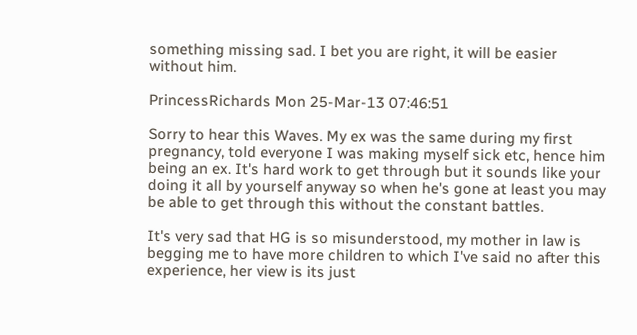something missing sad. I bet you are right, it will be easier without him.

PrincessRichards Mon 25-Mar-13 07:46:51

Sorry to hear this Waves. My ex was the same during my first pregnancy, told everyone I was making myself sick etc, hence him being an ex. It's hard work to get through but it sounds like your doing it all by yourself anyway so when he's gone at least you may be able to get through this without the constant battles.

It's very sad that HG is so misunderstood, my mother in law is begging me to have more children to which I've said no after this experience, her view is its just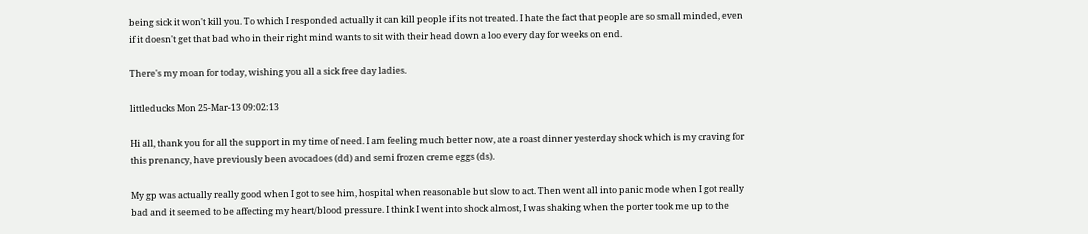being sick it won't kill you. To which I responded actually it can kill people if its not treated. I hate the fact that people are so small minded, even if it doesn't get that bad who in their right mind wants to sit with their head down a loo every day for weeks on end.

There's my moan for today, wishing you all a sick free day ladies.

littleducks Mon 25-Mar-13 09:02:13

Hi all, thank you for all the support in my time of need. I am feeling much better now, ate a roast dinner yesterday shock which is my craving for this prenancy, have previously been avocadoes (dd) and semi frozen creme eggs (ds).

My gp was actually really good when I got to see him, hospital when reasonable but slow to act. Then went all into panic mode when I got really bad and it seemed to be affecting my heart/blood pressure. I think I went into shock almost, I was shaking when the porter took me up to the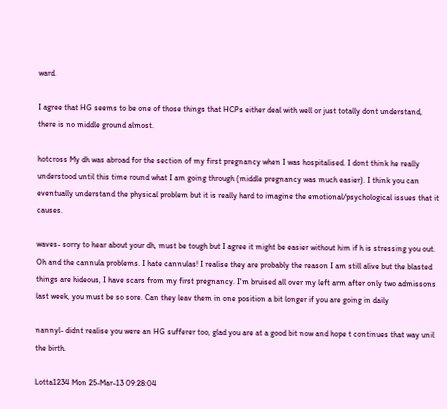ward.

I agree that HG seems to be one of those things that HCPs either deal with well or just totally dont understand, there is no middle ground almost.

hotcross My dh was abroad for the section of my first pregnancy when I was hospitalised. I dont think he really understood until this time round what I am going through (middle pregnancy was much easier). I think you can eventually understand the physical problem but it is really hard to imagine the emotional/psychological issues that it causes.

waves- sorry to hear about your dh, must be tough but I agree it might be easier without him if h is stressing you out. Oh and the cannula problems. I hate cannulas! I realise they are probably the reason I am still alive but the blasted things are hideous, I have scars from my first pregnancy. I'm bruised all over my left arm after only two admissons last week, you must be so sore. Can they leav them in one position a bit longer if you are going in daily

nannyl- didnt realise you were an HG sufferer too, glad you are at a good bit now and hope t continues that way unil the birth.

Lotta1234 Mon 25-Mar-13 09:28:04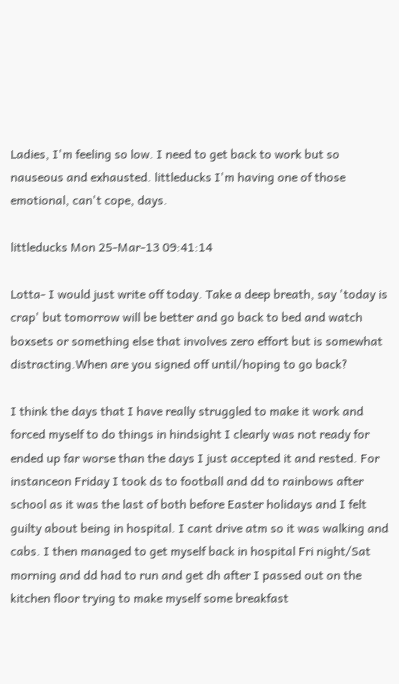Ladies, I'm feeling so low. I need to get back to work but so nauseous and exhausted. littleducks I'm having one of those emotional, can't cope, days.

littleducks Mon 25-Mar-13 09:41:14

Lotta- I would just write off today. Take a deep breath, say 'today is crap' but tomorrow will be better and go back to bed and watch boxsets or something else that involves zero effort but is somewhat distracting.When are you signed off until/hoping to go back?

I think the days that I have really struggled to make it work and forced myself to do things in hindsight I clearly was not ready for ended up far worse than the days I just accepted it and rested. For instanceon Friday I took ds to football and dd to rainbows after school as it was the last of both before Easter holidays and I felt guilty about being in hospital. I cant drive atm so it was walking and cabs. I then managed to get myself back in hospital Fri night/Sat morning and dd had to run and get dh after I passed out on the kitchen floor trying to make myself some breakfast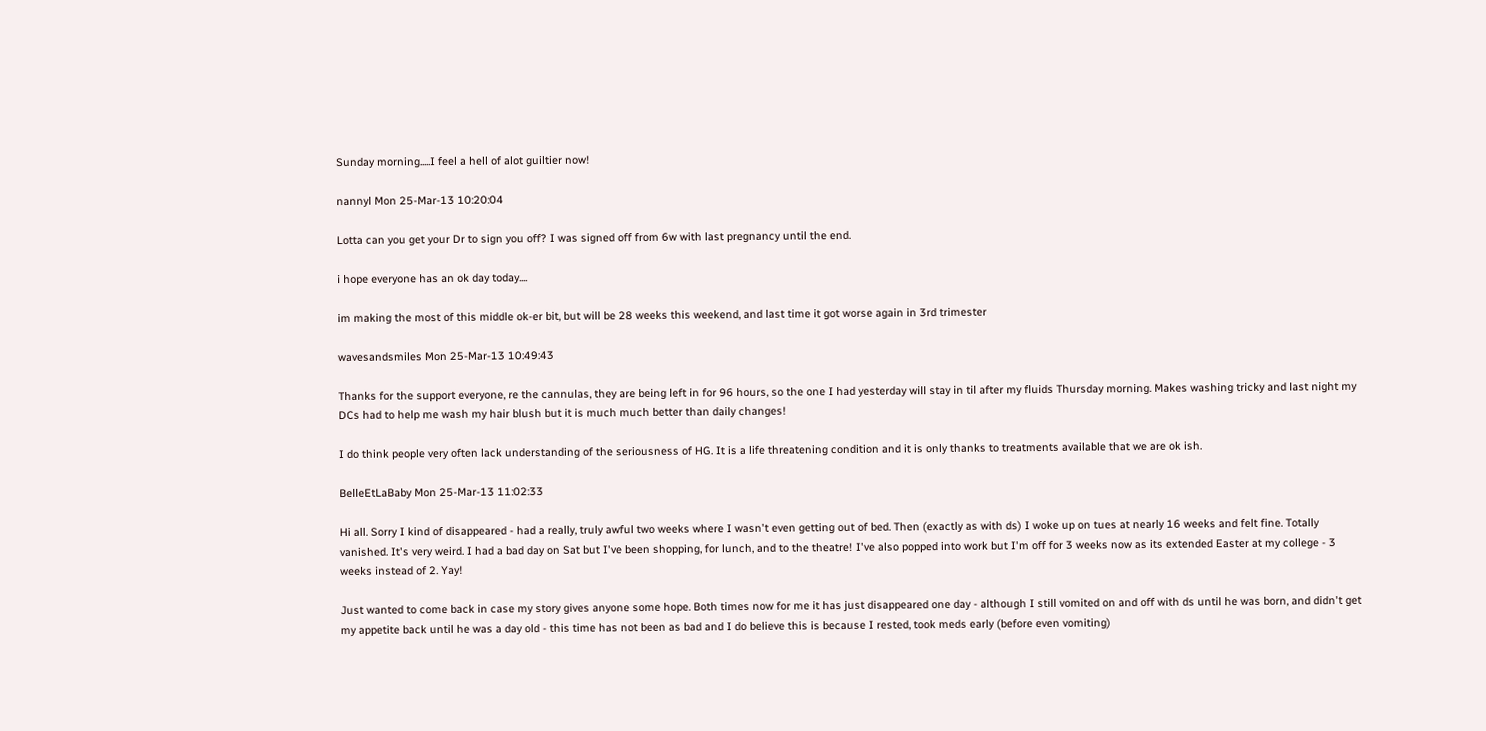Sunday morning.....I feel a hell of alot guiltier now!

nannyl Mon 25-Mar-13 10:20:04

Lotta can you get your Dr to sign you off? I was signed off from 6w with last pregnancy until the end.

i hope everyone has an ok day today....

im making the most of this middle ok-er bit, but will be 28 weeks this weekend, and last time it got worse again in 3rd trimester

wavesandsmiles Mon 25-Mar-13 10:49:43

Thanks for the support everyone, re the cannulas, they are being left in for 96 hours, so the one I had yesterday will stay in til after my fluids Thursday morning. Makes washing tricky and last night my DCs had to help me wash my hair blush but it is much much better than daily changes!

I do think people very often lack understanding of the seriousness of HG. It is a life threatening condition and it is only thanks to treatments available that we are ok ish.

BelleEtLaBaby Mon 25-Mar-13 11:02:33

Hi all. Sorry I kind of disappeared - had a really, truly awful two weeks where I wasn't even getting out of bed. Then (exactly as with ds) I woke up on tues at nearly 16 weeks and felt fine. Totally vanished. It's very weird. I had a bad day on Sat but I've been shopping, for lunch, and to the theatre! I've also popped into work but I'm off for 3 weeks now as its extended Easter at my college - 3 weeks instead of 2. Yay!

Just wanted to come back in case my story gives anyone some hope. Both times now for me it has just disappeared one day - although I still vomited on and off with ds until he was born, and didn't get my appetite back until he was a day old - this time has not been as bad and I do believe this is because I rested, took meds early (before even vomiting)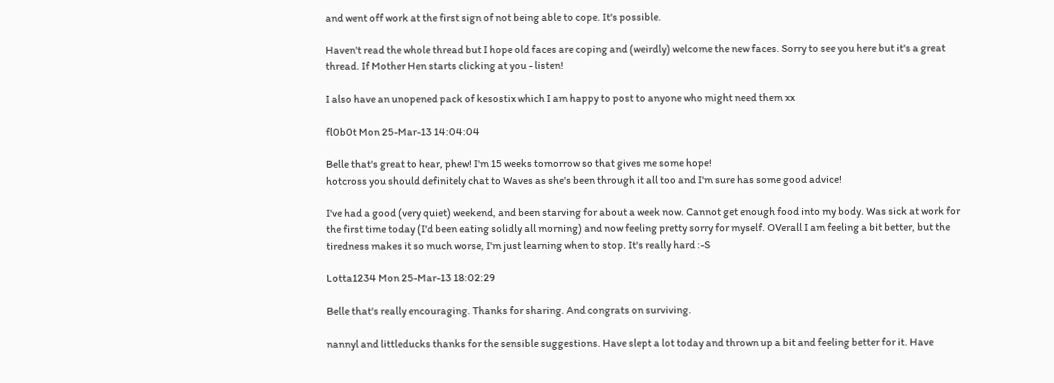and went off work at the first sign of not being able to cope. It's possible.

Haven't read the whole thread but I hope old faces are coping and (weirdly) welcome the new faces. Sorry to see you here but it's a great thread. If Mother Hen starts clicking at you - listen!

I also have an unopened pack of kesostix which I am happy to post to anyone who might need them xx

fl0b0t Mon 25-Mar-13 14:04:04

Belle that's great to hear, phew! I'm 15 weeks tomorrow so that gives me some hope!
hotcross you should definitely chat to Waves as she's been through it all too and I'm sure has some good advice!

I've had a good (very quiet) weekend, and been starving for about a week now. Cannot get enough food into my body. Was sick at work for the first time today (I'd been eating solidly all morning) and now feeling pretty sorry for myself. OVerall I am feeling a bit better, but the tiredness makes it so much worse, I'm just learning when to stop. It's really hard :-S

Lotta1234 Mon 25-Mar-13 18:02:29

Belle that's really encouraging. Thanks for sharing. And congrats on surviving.

nannyl and littleducks thanks for the sensible suggestions. Have slept a lot today and thrown up a bit and feeling better for it. Have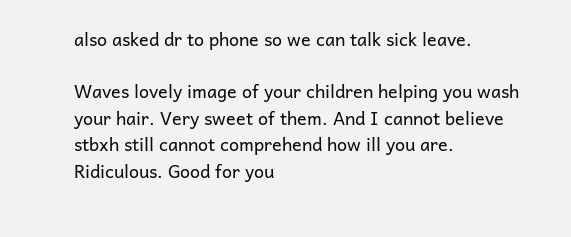also asked dr to phone so we can talk sick leave.

Waves lovely image of your children helping you wash your hair. Very sweet of them. And I cannot believe stbxh still cannot comprehend how ill you are. Ridiculous. Good for you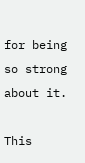for being so strong about it.

This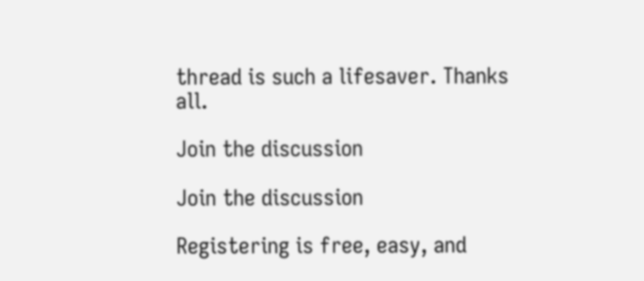thread is such a lifesaver. Thanks all.

Join the discussion

Join the discussion

Registering is free, easy, and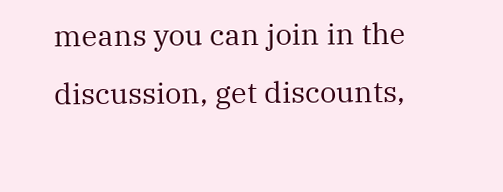means you can join in the discussion, get discounts,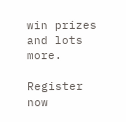win prizes and lots more.

Register now